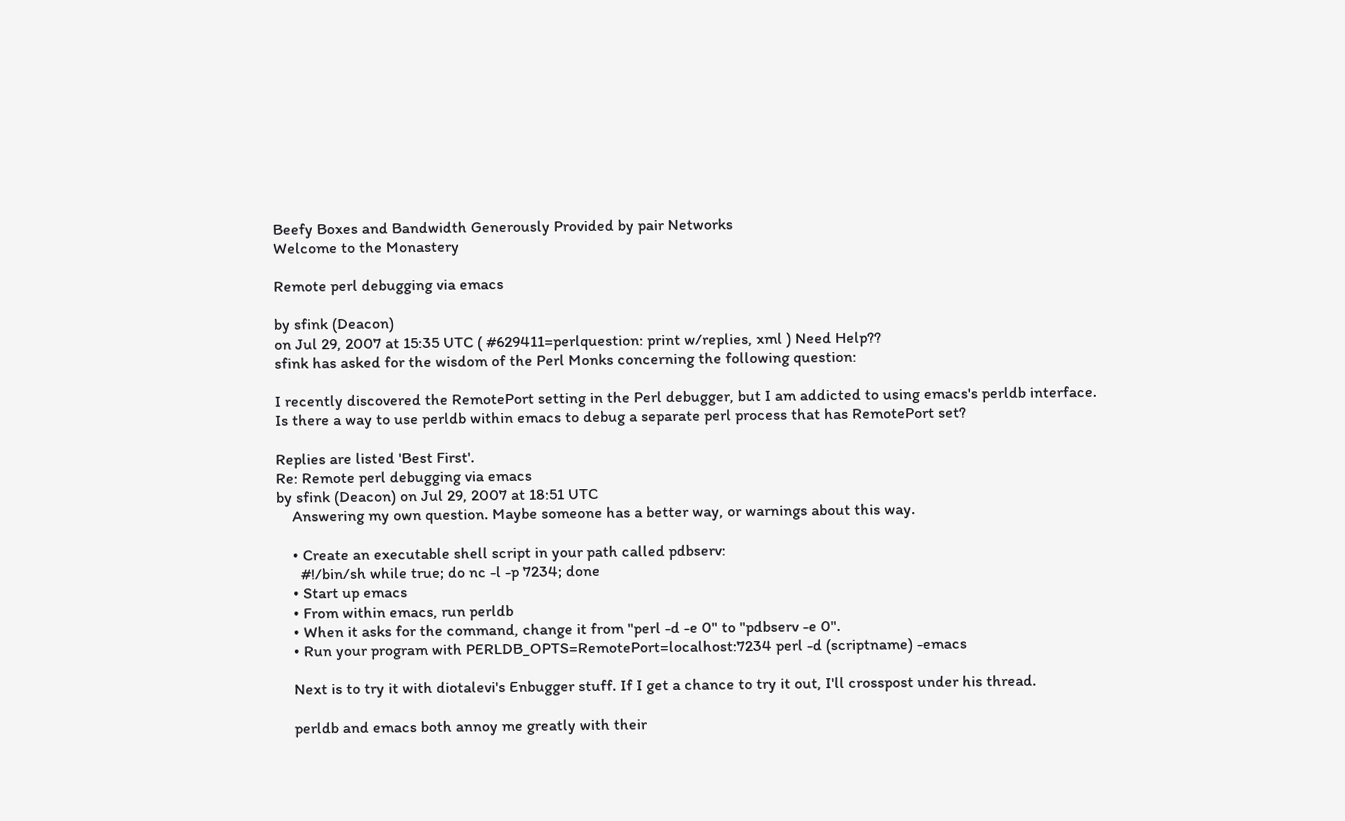Beefy Boxes and Bandwidth Generously Provided by pair Networks
Welcome to the Monastery

Remote perl debugging via emacs

by sfink (Deacon)
on Jul 29, 2007 at 15:35 UTC ( #629411=perlquestion: print w/replies, xml ) Need Help??
sfink has asked for the wisdom of the Perl Monks concerning the following question:

I recently discovered the RemotePort setting in the Perl debugger, but I am addicted to using emacs's perldb interface. Is there a way to use perldb within emacs to debug a separate perl process that has RemotePort set?

Replies are listed 'Best First'.
Re: Remote perl debugging via emacs
by sfink (Deacon) on Jul 29, 2007 at 18:51 UTC
    Answering my own question. Maybe someone has a better way, or warnings about this way.

    • Create an executable shell script in your path called pdbserv:
      #!/bin/sh while true; do nc -l -p 7234; done
    • Start up emacs
    • From within emacs, run perldb
    • When it asks for the command, change it from "perl -d -e 0" to "pdbserv -e 0".
    • Run your program with PERLDB_OPTS=RemotePort=localhost:7234 perl -d (scriptname) -emacs

    Next is to try it with diotalevi's Enbugger stuff. If I get a chance to try it out, I'll crosspost under his thread.

    perldb and emacs both annoy me greatly with their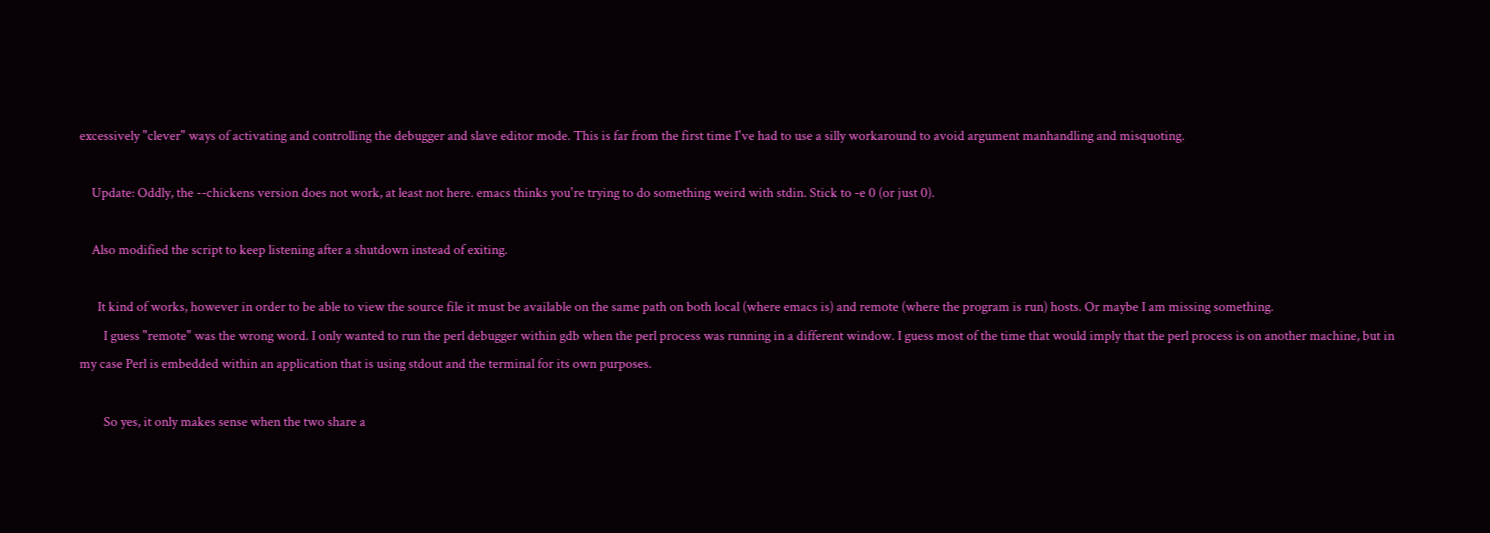excessively "clever" ways of activating and controlling the debugger and slave editor mode. This is far from the first time I've had to use a silly workaround to avoid argument manhandling and misquoting.

    Update: Oddly, the --chickens version does not work, at least not here. emacs thinks you're trying to do something weird with stdin. Stick to -e 0 (or just 0).

    Also modified the script to keep listening after a shutdown instead of exiting.

      It kind of works, however in order to be able to view the source file it must be available on the same path on both local (where emacs is) and remote (where the program is run) hosts. Or maybe I am missing something.
        I guess "remote" was the wrong word. I only wanted to run the perl debugger within gdb when the perl process was running in a different window. I guess most of the time that would imply that the perl process is on another machine, but in my case Perl is embedded within an application that is using stdout and the terminal for its own purposes.

        So yes, it only makes sense when the two share a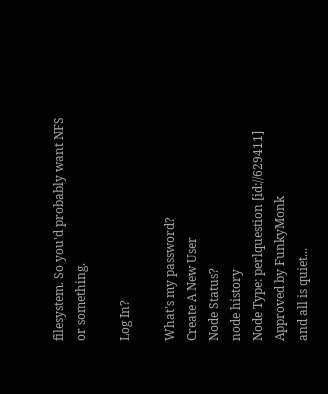filesystem. So you'd probably want NFS or something.

Log In?

What's my password?
Create A New User
Node Status?
node history
Node Type: perlquestion [id://629411]
Approved by FunkyMonk
and all is quiet...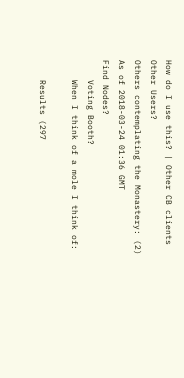How do I use this? | Other CB clients
Other Users?
Others contemplating the Monastery: (2)
As of 2018-03-24 01:36 GMT
Find Nodes?
    Voting Booth?
    When I think of a mole I think of:

    Results (297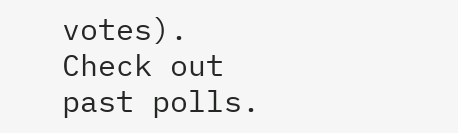votes). Check out past polls.